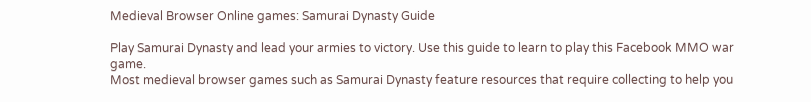Medieval Browser Online games: Samurai Dynasty Guide

Play Samurai Dynasty and lead your armies to victory. Use this guide to learn to play this Facebook MMO war game.
Most medieval browser games such as Samurai Dynasty feature resources that require collecting to help you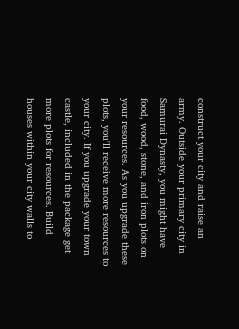construct your city and raise an army. Outside your primary city in Samurai Dynasty, you might have food, wood, stone, and iron plots on your resources. As you upgrade these plots, you'll receive more resources to your city. If you upgrade your town castle, included in the package get more plots for resources. Build houses within your city walls to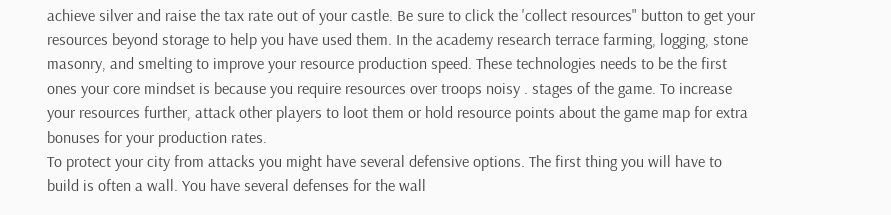achieve silver and raise the tax rate out of your castle. Be sure to click the 'collect resources" button to get your resources beyond storage to help you have used them. In the academy research terrace farming, logging, stone masonry, and smelting to improve your resource production speed. These technologies needs to be the first ones your core mindset is because you require resources over troops noisy . stages of the game. To increase your resources further, attack other players to loot them or hold resource points about the game map for extra bonuses for your production rates.
To protect your city from attacks you might have several defensive options. The first thing you will have to build is often a wall. You have several defenses for the wall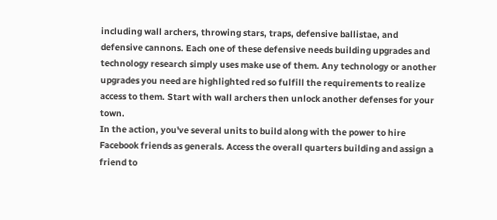including wall archers, throwing stars, traps, defensive ballistae, and defensive cannons. Each one of these defensive needs building upgrades and technology research simply uses make use of them. Any technology or another upgrades you need are highlighted red so fulfill the requirements to realize access to them. Start with wall archers then unlock another defenses for your town.
In the action, you've several units to build along with the power to hire Facebook friends as generals. Access the overall quarters building and assign a friend to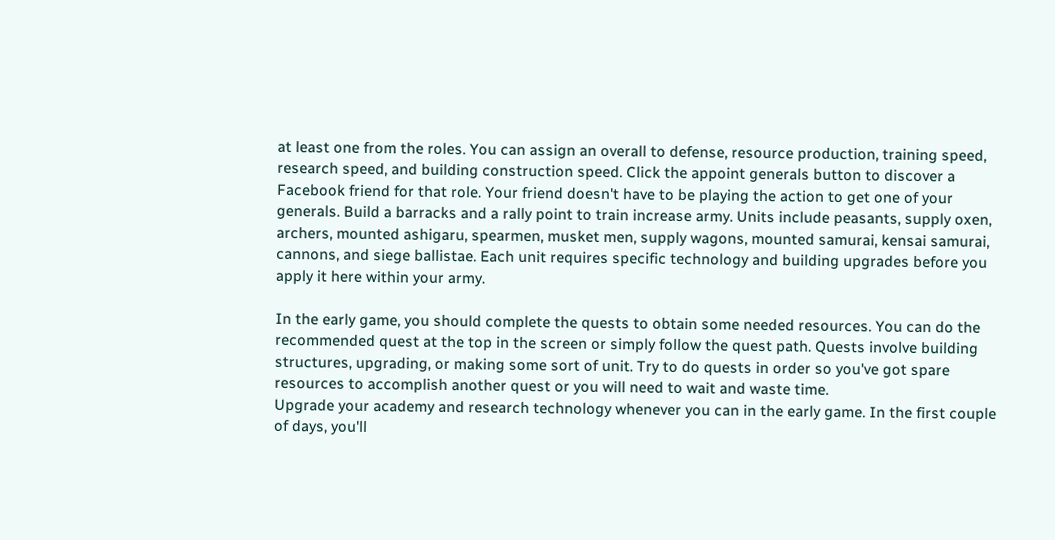at least one from the roles. You can assign an overall to defense, resource production, training speed, research speed, and building construction speed. Click the appoint generals button to discover a Facebook friend for that role. Your friend doesn't have to be playing the action to get one of your generals. Build a barracks and a rally point to train increase army. Units include peasants, supply oxen, archers, mounted ashigaru, spearmen, musket men, supply wagons, mounted samurai, kensai samurai, cannons, and siege ballistae. Each unit requires specific technology and building upgrades before you apply it here within your army.

In the early game, you should complete the quests to obtain some needed resources. You can do the recommended quest at the top in the screen or simply follow the quest path. Quests involve building structures, upgrading, or making some sort of unit. Try to do quests in order so you've got spare resources to accomplish another quest or you will need to wait and waste time.
Upgrade your academy and research technology whenever you can in the early game. In the first couple of days, you'll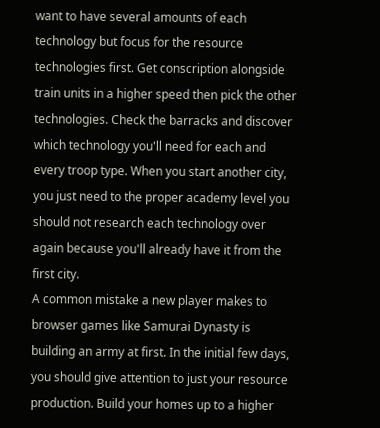want to have several amounts of each technology but focus for the resource technologies first. Get conscription alongside train units in a higher speed then pick the other technologies. Check the barracks and discover which technology you'll need for each and every troop type. When you start another city, you just need to the proper academy level you should not research each technology over again because you'll already have it from the first city.
A common mistake a new player makes to browser games like Samurai Dynasty is building an army at first. In the initial few days, you should give attention to just your resource production. Build your homes up to a higher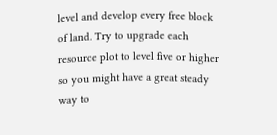level and develop every free block of land. Try to upgrade each resource plot to level five or higher so you might have a great steady way to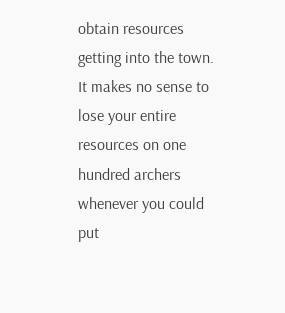obtain resources getting into the town. It makes no sense to lose your entire resources on one hundred archers whenever you could put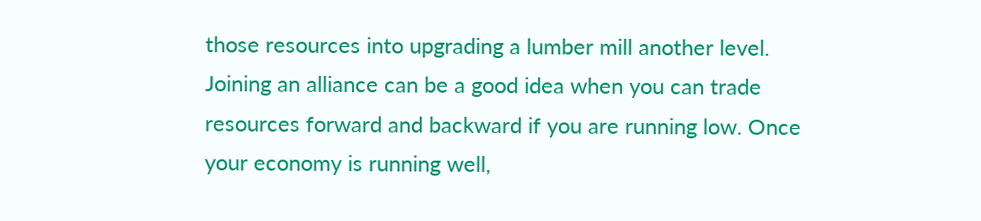those resources into upgrading a lumber mill another level. Joining an alliance can be a good idea when you can trade resources forward and backward if you are running low. Once your economy is running well,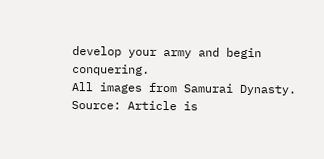develop your army and begin conquering.
All images from Samurai Dynasty.
Source: Article is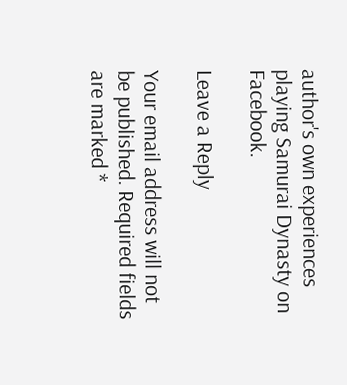author's own experiences playing Samurai Dynasty on Facebook.

Leave a Reply

Your email address will not be published. Required fields are marked *